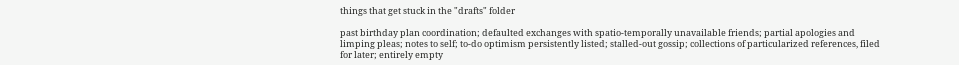things that get stuck in the "drafts" folder

past birthday plan coordination; defaulted exchanges with spatio-temporally unavailable friends; partial apologies and limping pleas; notes to self; to-do optimism persistently listed; stalled-out gossip; collections of particularized references, filed for later; entirely empty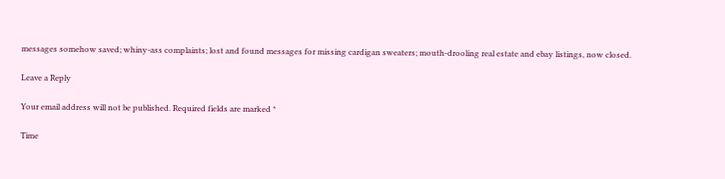messages somehow saved; whiny-ass complaints; lost and found messages for missing cardigan sweaters; mouth-drooling real estate and ebay listings, now closed.

Leave a Reply

Your email address will not be published. Required fields are marked *

Time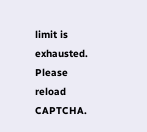limit is exhausted. Please reload CAPTCHA.